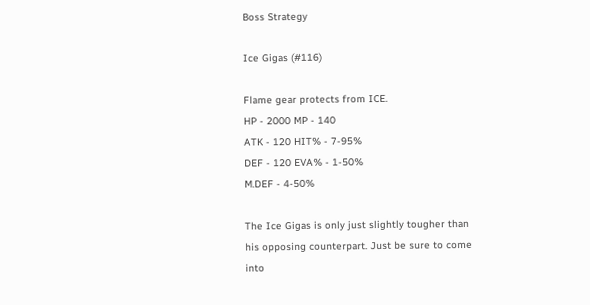Boss Strategy

Ice Gigas (#116)

Flame gear protects from ICE.
HP - 2000 MP - 140
ATK - 120 HIT% - 7-95%
DEF - 120 EVA% - 1-50%
M.DEF - 4-50%

The Ice Gigas is only just slightly tougher than his opposing counterpart. Just be sure to come into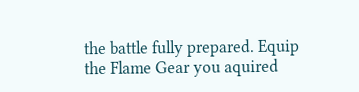the battle fully prepared. Equip the Flame Gear you aquired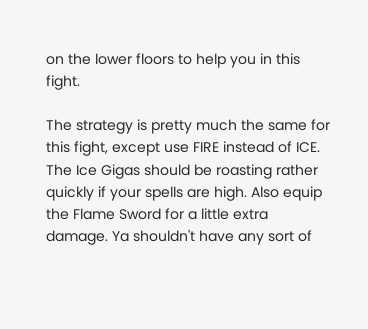on the lower floors to help you in this fight.

The strategy is pretty much the same for this fight, except use FIRE instead of ICE. The Ice Gigas should be roasting rather quickly if your spells are high. Also equip the Flame Sword for a little extra damage. Ya shouldn't have any sort of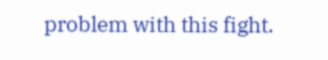problem with this fight.